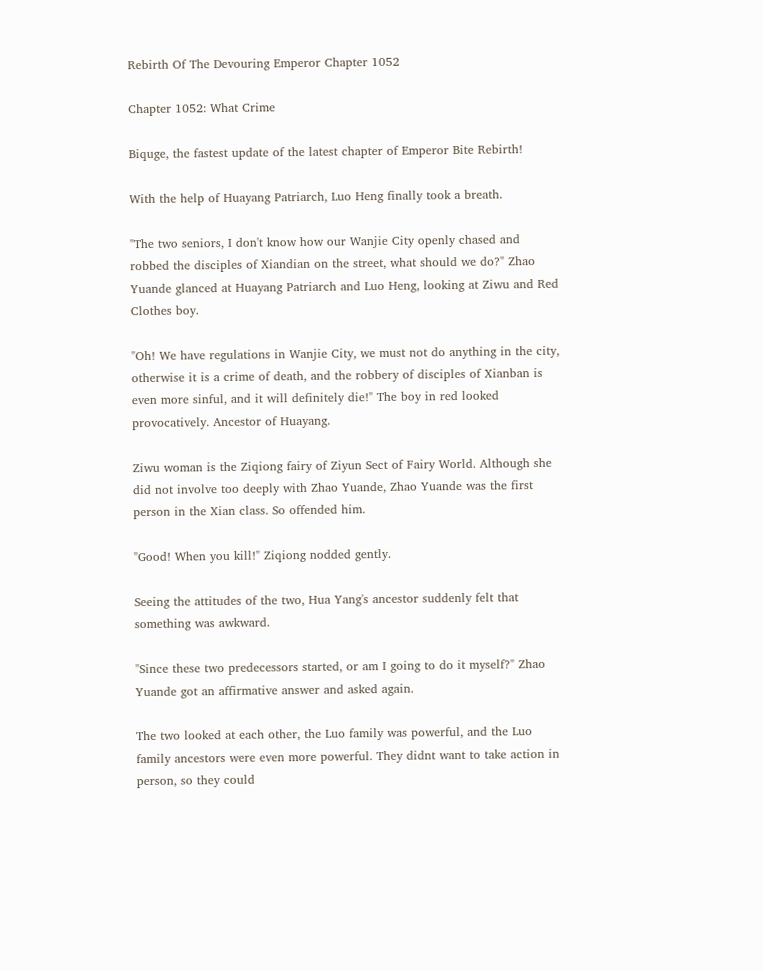Rebirth Of The Devouring Emperor Chapter 1052

Chapter 1052: What Crime

Biquge, the fastest update of the latest chapter of Emperor Bite Rebirth!

With the help of Huayang Patriarch, Luo Heng finally took a breath.

"The two seniors, I don't know how our Wanjie City openly chased and robbed the disciples of Xiandian on the street, what should we do?" Zhao Yuande glanced at Huayang Patriarch and Luo Heng, looking at Ziwu and Red Clothes boy.

"Oh! We have regulations in Wanjie City, we must not do anything in the city, otherwise it is a crime of death, and the robbery of disciples of Xianban is even more sinful, and it will definitely die!" The boy in red looked provocatively. Ancestor of Huayang.

Ziwu woman is the Ziqiong fairy of Ziyun Sect of Fairy World. Although she did not involve too deeply with Zhao Yuande, Zhao Yuande was the first person in the Xian class. So offended him.

"Good! When you kill!" Ziqiong nodded gently.

Seeing the attitudes of the two, Hua Yang's ancestor suddenly felt that something was awkward.

"Since these two predecessors started, or am I going to do it myself?" Zhao Yuande got an affirmative answer and asked again.

The two looked at each other, the Luo family was powerful, and the Luo family ancestors were even more powerful. They didnt want to take action in person, so they could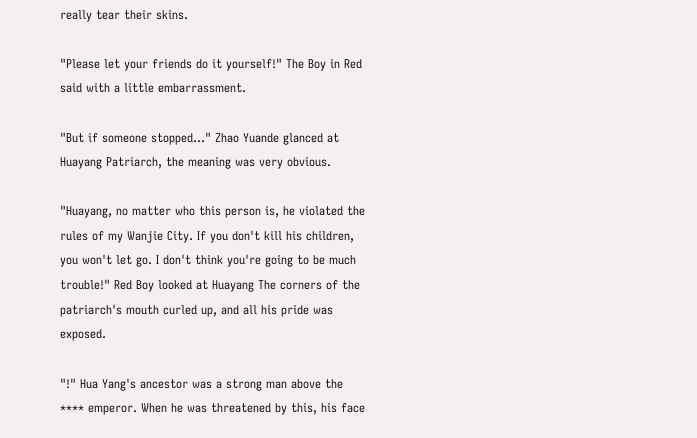really tear their skins.

"Please let your friends do it yourself!" The Boy in Red said with a little embarrassment.

"But if someone stopped..." Zhao Yuande glanced at Huayang Patriarch, the meaning was very obvious.

"Huayang, no matter who this person is, he violated the rules of my Wanjie City. If you don't kill his children, you won't let go. I don't think you're going to be much trouble!" Red Boy looked at Huayang The corners of the patriarch's mouth curled up, and all his pride was exposed.

"!" Hua Yang's ancestor was a strong man above the **** emperor. When he was threatened by this, his face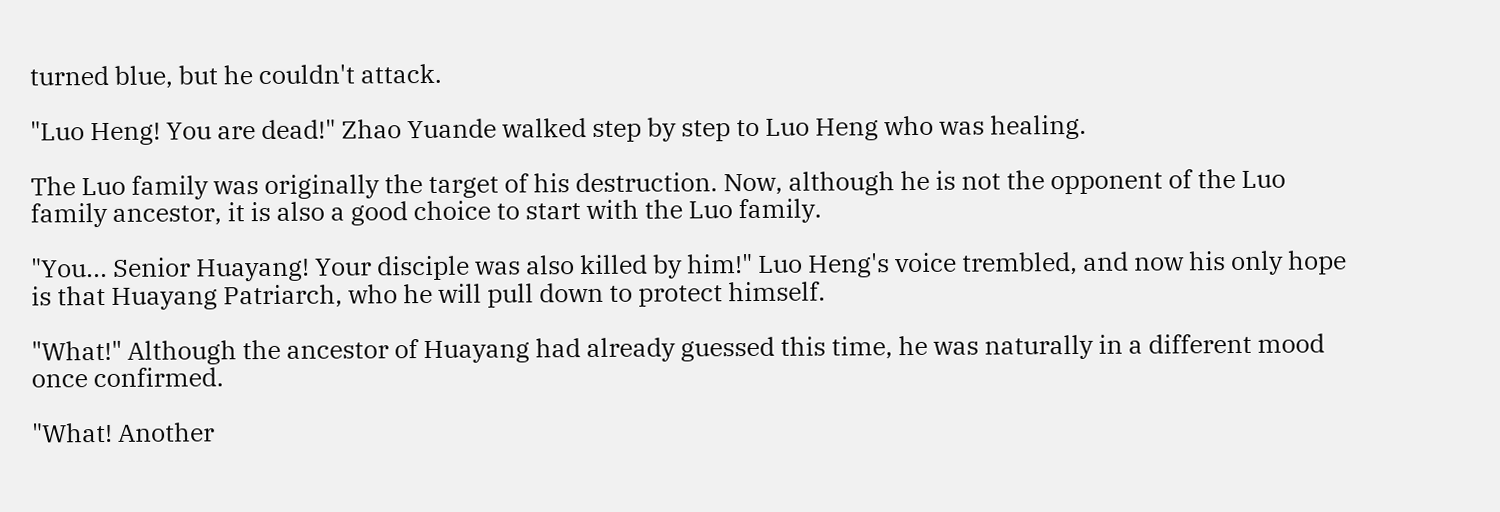turned blue, but he couldn't attack.

"Luo Heng! You are dead!" Zhao Yuande walked step by step to Luo Heng who was healing.

The Luo family was originally the target of his destruction. Now, although he is not the opponent of the Luo family ancestor, it is also a good choice to start with the Luo family.

"You... Senior Huayang! Your disciple was also killed by him!" Luo Heng's voice trembled, and now his only hope is that Huayang Patriarch, who he will pull down to protect himself.

"What!" Although the ancestor of Huayang had already guessed this time, he was naturally in a different mood once confirmed.

"What! Another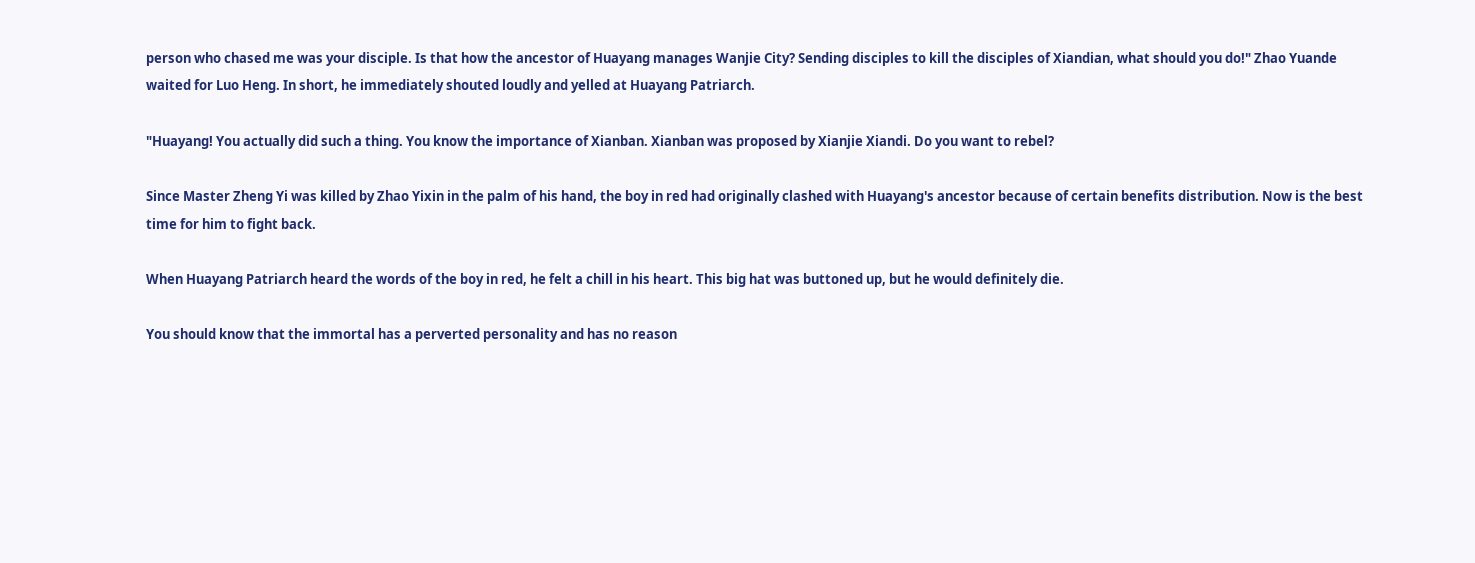person who chased me was your disciple. Is that how the ancestor of Huayang manages Wanjie City? Sending disciples to kill the disciples of Xiandian, what should you do!" Zhao Yuande waited for Luo Heng. In short, he immediately shouted loudly and yelled at Huayang Patriarch.

"Huayang! You actually did such a thing. You know the importance of Xianban. Xianban was proposed by Xianjie Xiandi. Do you want to rebel?

Since Master Zheng Yi was killed by Zhao Yixin in the palm of his hand, the boy in red had originally clashed with Huayang's ancestor because of certain benefits distribution. Now is the best time for him to fight back.

When Huayang Patriarch heard the words of the boy in red, he felt a chill in his heart. This big hat was buttoned up, but he would definitely die.

You should know that the immortal has a perverted personality and has no reason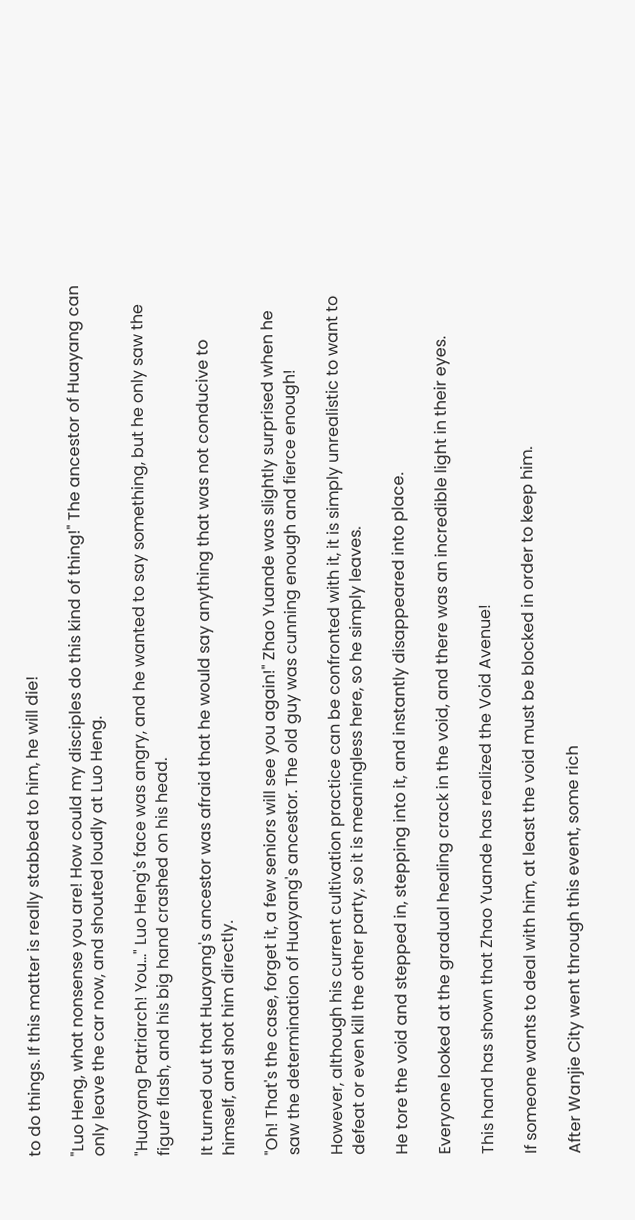to do things. If this matter is really stabbed to him, he will die!

"Luo Heng, what nonsense you are! How could my disciples do this kind of thing!" The ancestor of Huayang can only leave the car now, and shouted loudly at Luo Heng.

"Huayang Patriarch! You..." Luo Heng's face was angry, and he wanted to say something, but he only saw the figure flash, and his big hand crashed on his head.

It turned out that Huayang's ancestor was afraid that he would say anything that was not conducive to himself, and shot him directly.

"Oh! That's the case, forget it, a few seniors will see you again!" Zhao Yuande was slightly surprised when he saw the determination of Huayang's ancestor. The old guy was cunning enough and fierce enough!

However, although his current cultivation practice can be confronted with it, it is simply unrealistic to want to defeat or even kill the other party, so it is meaningless here, so he simply leaves.

He tore the void and stepped in, stepping into it, and instantly disappeared into place.

Everyone looked at the gradual healing crack in the void, and there was an incredible light in their eyes.

This hand has shown that Zhao Yuande has realized the Void Avenue!

If someone wants to deal with him, at least the void must be blocked in order to keep him.

After Wanjie City went through this event, some rich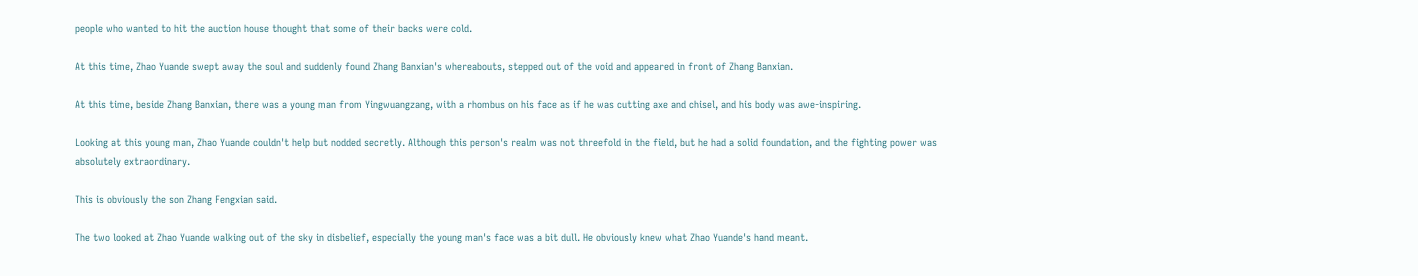people who wanted to hit the auction house thought that some of their backs were cold.

At this time, Zhao Yuande swept away the soul and suddenly found Zhang Banxian's whereabouts, stepped out of the void and appeared in front of Zhang Banxian.

At this time, beside Zhang Banxian, there was a young man from Yingwuangzang, with a rhombus on his face as if he was cutting axe and chisel, and his body was awe-inspiring.

Looking at this young man, Zhao Yuande couldn't help but nodded secretly. Although this person's realm was not threefold in the field, but he had a solid foundation, and the fighting power was absolutely extraordinary.

This is obviously the son Zhang Fengxian said.

The two looked at Zhao Yuande walking out of the sky in disbelief, especially the young man's face was a bit dull. He obviously knew what Zhao Yuande's hand meant.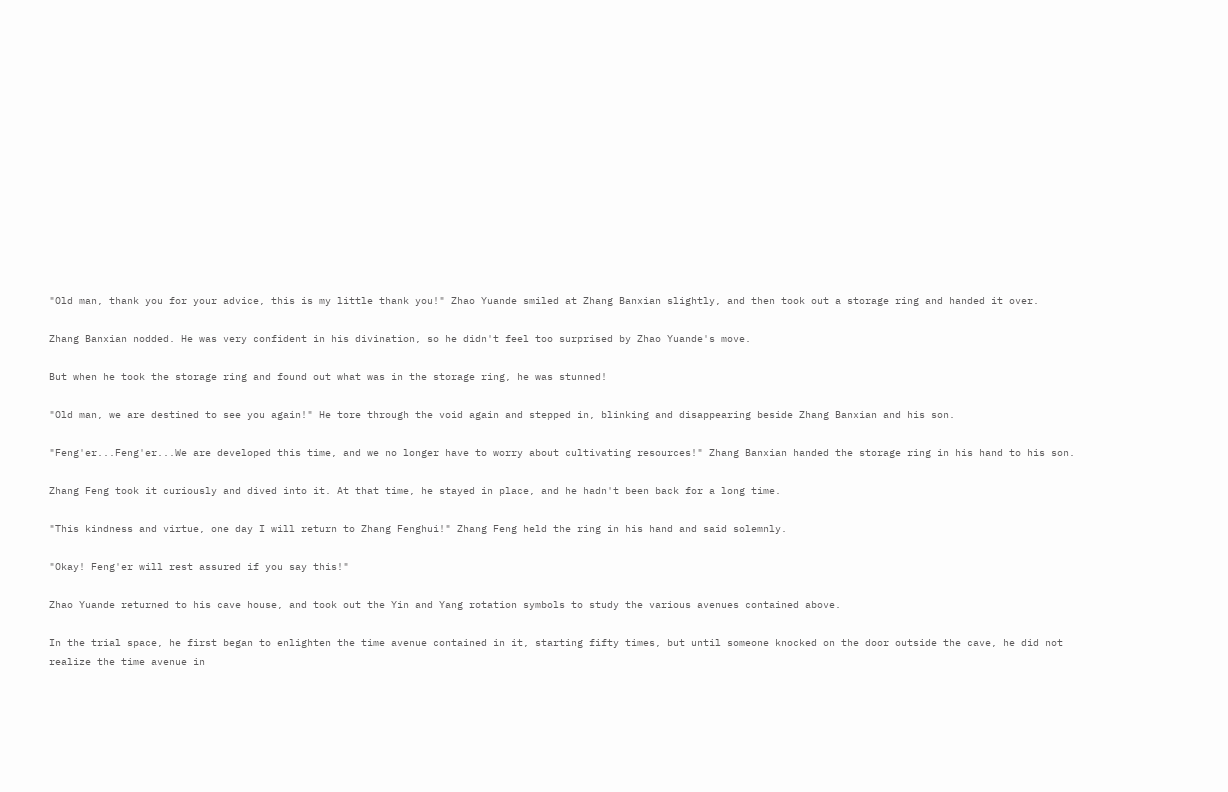"Old man, thank you for your advice, this is my little thank you!" Zhao Yuande smiled at Zhang Banxian slightly, and then took out a storage ring and handed it over.

Zhang Banxian nodded. He was very confident in his divination, so he didn't feel too surprised by Zhao Yuande's move.

But when he took the storage ring and found out what was in the storage ring, he was stunned!

"Old man, we are destined to see you again!" He tore through the void again and stepped in, blinking and disappearing beside Zhang Banxian and his son.

"Feng'er...Feng'er...We are developed this time, and we no longer have to worry about cultivating resources!" Zhang Banxian handed the storage ring in his hand to his son.

Zhang Feng took it curiously and dived into it. At that time, he stayed in place, and he hadn't been back for a long time.

"This kindness and virtue, one day I will return to Zhang Fenghui!" Zhang Feng held the ring in his hand and said solemnly.

"Okay! Feng'er will rest assured if you say this!"

Zhao Yuande returned to his cave house, and took out the Yin and Yang rotation symbols to study the various avenues contained above.

In the trial space, he first began to enlighten the time avenue contained in it, starting fifty times, but until someone knocked on the door outside the cave, he did not realize the time avenue in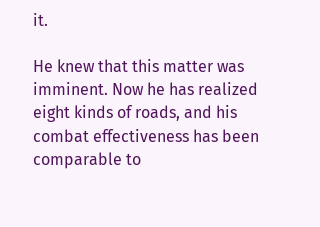it.

He knew that this matter was imminent. Now he has realized eight kinds of roads, and his combat effectiveness has been comparable to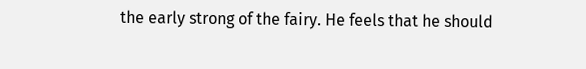the early strong of the fairy. He feels that he should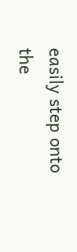easily step onto the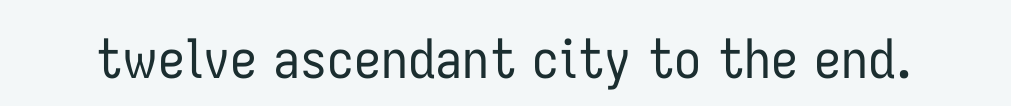twelve ascendant city to the end.